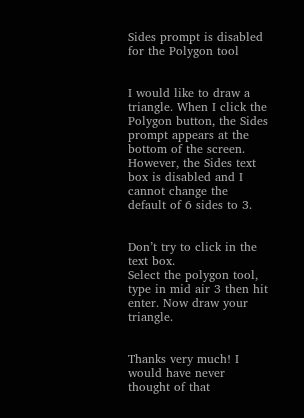Sides prompt is disabled for the Polygon tool


I would like to draw a triangle. When I click the Polygon button, the Sides prompt appears at the bottom of the screen. However, the Sides text box is disabled and I cannot change the default of 6 sides to 3.


Don’t try to click in the text box.
Select the polygon tool, type in mid air 3 then hit enter. Now draw your triangle.


Thanks very much! I would have never thought of that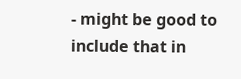- might be good to include that in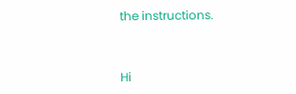the instructions.


Hi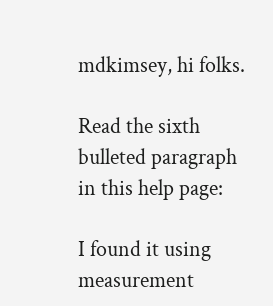mdkimsey, hi folks.

Read the sixth bulleted paragraph in this help page:

I found it using measurement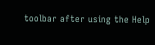toolbar after using the Help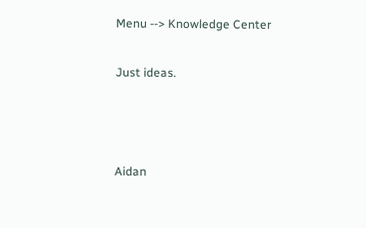Menu --> Knowledge Center

Just ideas.



Aidan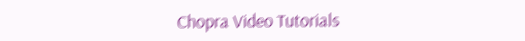Chopra Video Tutorials